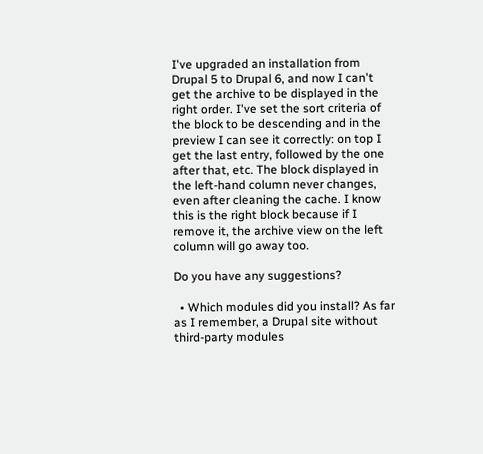I've upgraded an installation from Drupal 5 to Drupal 6, and now I can't get the archive to be displayed in the right order. I've set the sort criteria of the block to be descending and in the preview I can see it correctly: on top I get the last entry, followed by the one after that, etc. The block displayed in the left-hand column never changes, even after cleaning the cache. I know this is the right block because if I remove it, the archive view on the left column will go away too.

Do you have any suggestions?

  • Which modules did you install? As far as I remember, a Drupal site without third-party modules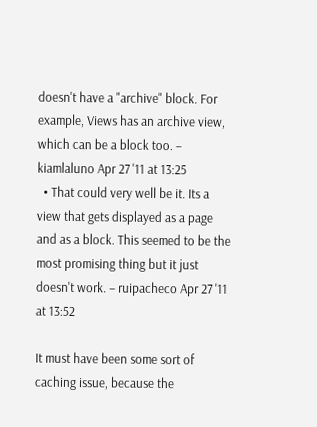doesn't have a "archive" block. For example, Views has an archive view, which can be a block too. – kiamlaluno Apr 27 '11 at 13:25
  • That could very well be it. Its a view that gets displayed as a page and as a block. This seemed to be the most promising thing but it just doesn't work. – ruipacheco Apr 27 '11 at 13:52

It must have been some sort of caching issue, because the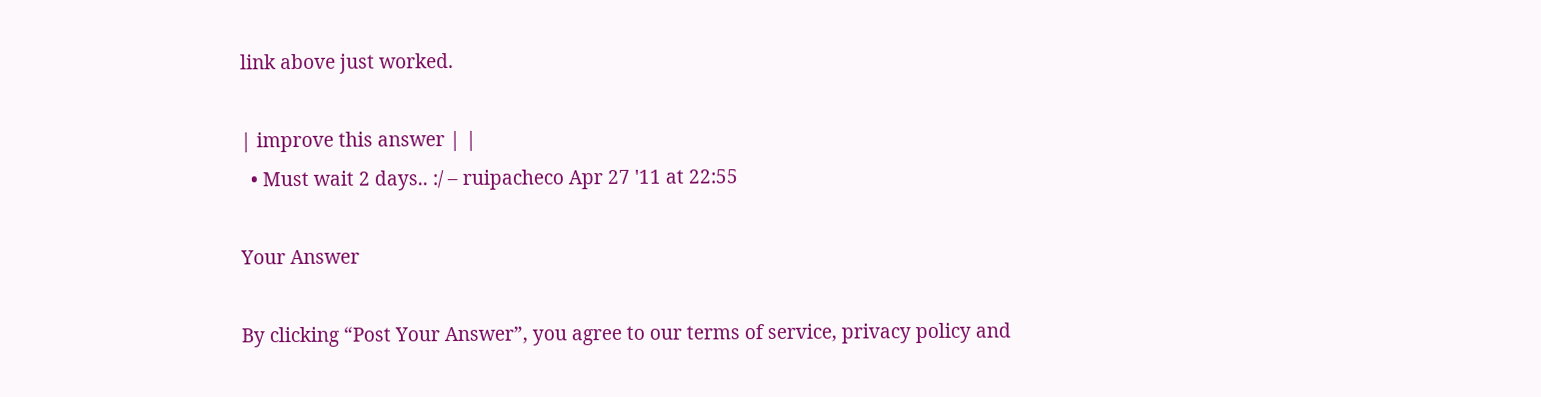link above just worked.

| improve this answer | |
  • Must wait 2 days.. :/ – ruipacheco Apr 27 '11 at 22:55

Your Answer

By clicking “Post Your Answer”, you agree to our terms of service, privacy policy and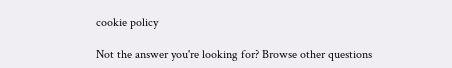cookie policy

Not the answer you're looking for? Browse other questions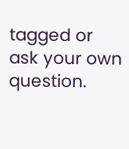tagged or ask your own question.